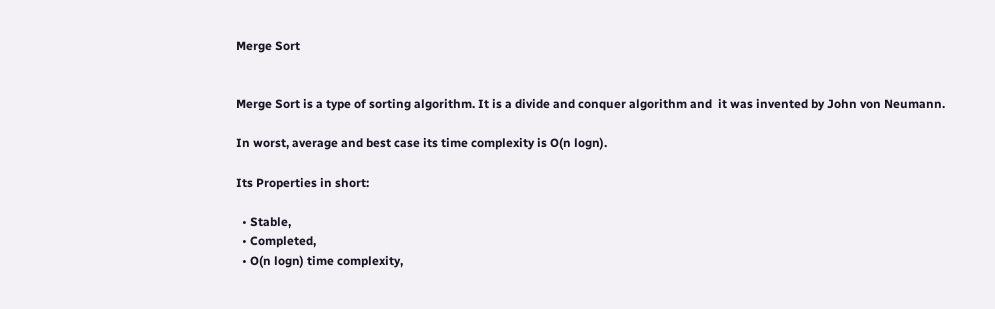Merge Sort


Merge Sort is a type of sorting algorithm. It is a divide and conquer algorithm and  it was invented by John von Neumann.

In worst, average and best case its time complexity is O(n logn).

Its Properties in short:

  • Stable,
  • Completed,
  • O(n logn) time complexity,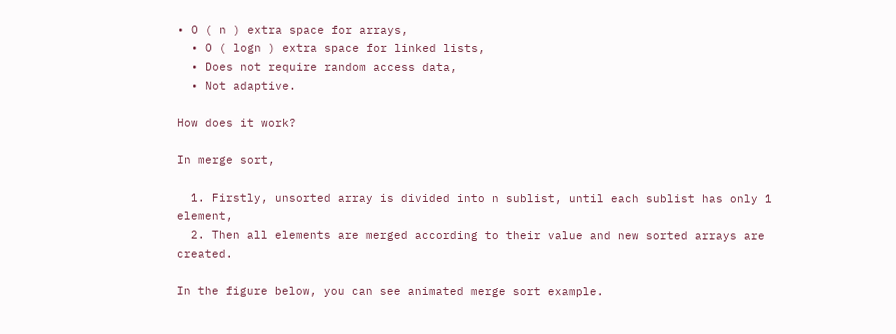• O ( n ) extra space for arrays,
  • O ( logn ) extra space for linked lists,
  • Does not require random access data,
  • Not adaptive.

How does it work?

In merge sort,

  1. Firstly, unsorted array is divided into n sublist, until each sublist has only 1 element,
  2. Then all elements are merged according to their value and new sorted arrays are created.

In the figure below, you can see animated merge sort example.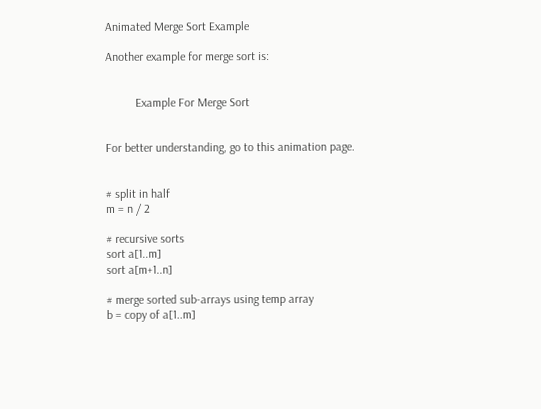Animated Merge Sort Example

Another example for merge sort is:


          Example For Merge Sort


For better understanding, go to this animation page.


# split in half
m = n / 2

# recursive sorts
sort a[1..m]
sort a[m+1..n]

# merge sorted sub-arrays using temp array
b = copy of a[1..m]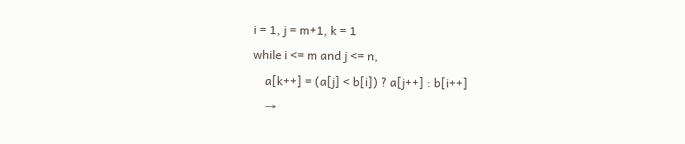i = 1, j = m+1, k = 1
while i <= m and j <= n,
    a[k++] = (a[j] < b[i]) ? a[j++] : b[i++]
    →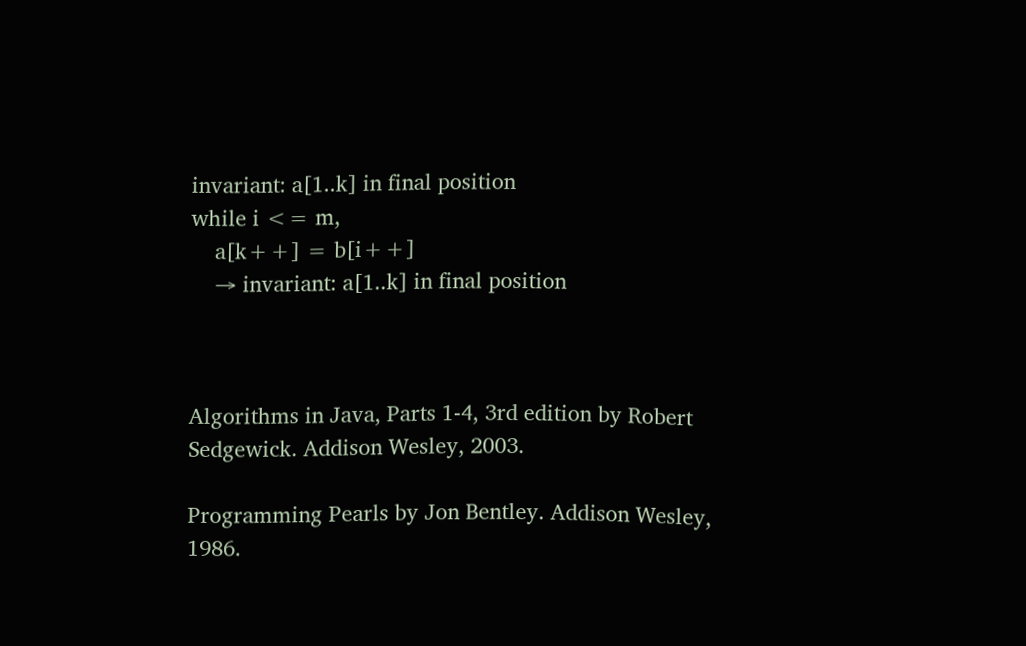invariant: a[1..k] in final position
while i <= m,
    a[k++] = b[i++]
    → invariant: a[1..k] in final position



Algorithms in Java, Parts 1-4, 3rd edition by Robert Sedgewick. Addison Wesley, 2003.

Programming Pearls by Jon Bentley. Addison Wesley, 1986.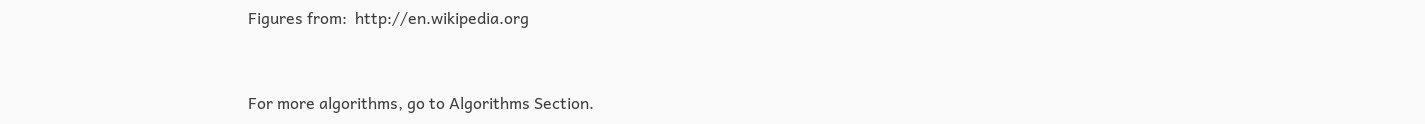Figures from:  http://en.wikipedia.org


For more algorithms, go to Algorithms Section.